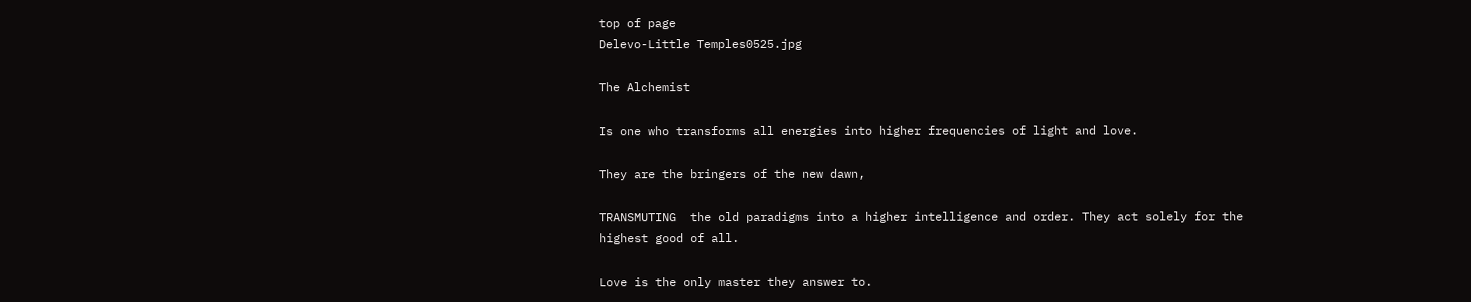top of page
Delevo-Little Temples0525.jpg

The Alchemist

Is one who transforms all energies into higher frequencies of light and love.

They are the bringers of the new dawn,

TRANSMUTING  the old paradigms into a higher intelligence and order. They act solely for the highest good of all.

Love is the only master they answer to.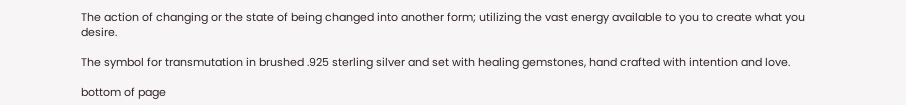The action of changing or the state of being changed into another form; utilizing the vast energy available to you to create what you desire.

The symbol for transmutation in brushed .925 sterling silver and set with healing gemstones, hand crafted with intention and love.

bottom of page